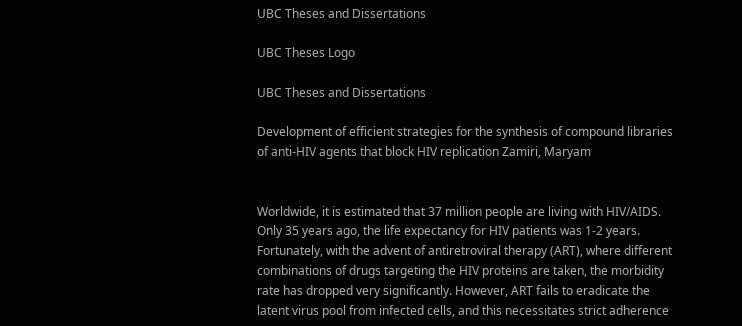UBC Theses and Dissertations

UBC Theses Logo

UBC Theses and Dissertations

Development of efficient strategies for the synthesis of compound libraries of anti-HIV agents that block HIV replication Zamiri, Maryam


Worldwide, it is estimated that 37 million people are living with HIV/AIDS. Only 35 years ago, the life expectancy for HIV patients was 1-2 years. Fortunately, with the advent of antiretroviral therapy (ART), where different combinations of drugs targeting the HIV proteins are taken, the morbidity rate has dropped very significantly. However, ART fails to eradicate the latent virus pool from infected cells, and this necessitates strict adherence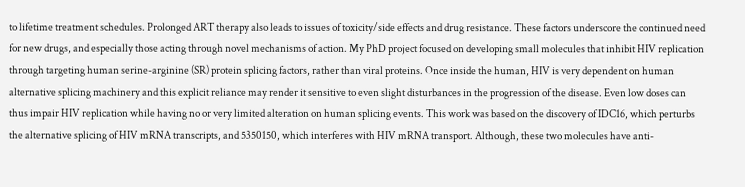to lifetime treatment schedules. Prolonged ART therapy also leads to issues of toxicity/side effects and drug resistance. These factors underscore the continued need for new drugs, and especially those acting through novel mechanisms of action. My PhD project focused on developing small molecules that inhibit HIV replication through targeting human serine-arginine (SR) protein splicing factors, rather than viral proteins. Once inside the human, HIV is very dependent on human alternative splicing machinery and this explicit reliance may render it sensitive to even slight disturbances in the progression of the disease. Even low doses can thus impair HIV replication while having no or very limited alteration on human splicing events. This work was based on the discovery of IDC16, which perturbs the alternative splicing of HIV mRNA transcripts, and 5350150, which interferes with HIV mRNA transport. Although, these two molecules have anti-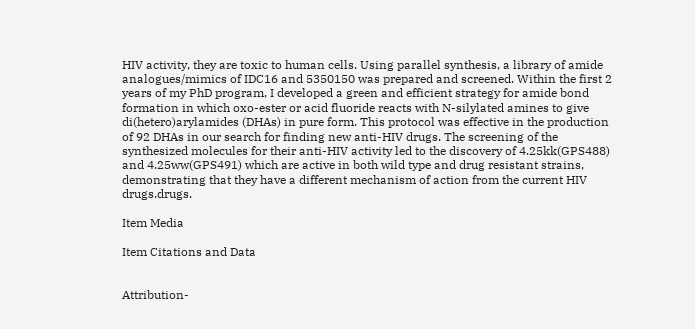HIV activity, they are toxic to human cells. Using parallel synthesis, a library of amide analogues/mimics of IDC16 and 5350150 was prepared and screened. Within the first 2 years of my PhD program, I developed a green and efficient strategy for amide bond formation in which oxo-ester or acid fluoride reacts with N-silylated amines to give di(hetero)arylamides (DHAs) in pure form. This protocol was effective in the production of 92 DHAs in our search for finding new anti-HIV drugs. The screening of the synthesized molecules for their anti-HIV activity led to the discovery of 4.25kk(GPS488) and 4.25ww(GPS491) which are active in both wild type and drug resistant strains, demonstrating that they have a different mechanism of action from the current HIV drugs.drugs.

Item Media

Item Citations and Data


Attribution-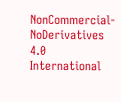NonCommercial-NoDerivatives 4.0 International